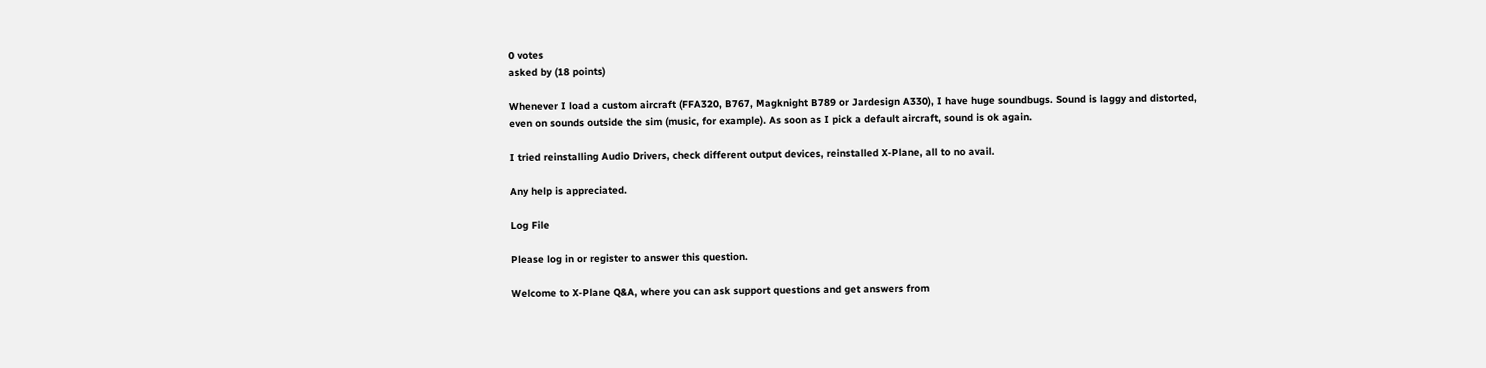0 votes
asked by (18 points)

Whenever I load a custom aircraft (FFA320, B767, Magknight B789 or Jardesign A330), I have huge soundbugs. Sound is laggy and distorted, even on sounds outside the sim (music, for example). As soon as I pick a default aircraft, sound is ok again.

I tried reinstalling Audio Drivers, check different output devices, reinstalled X-Plane, all to no avail.

Any help is appreciated.

Log File

Please log in or register to answer this question.

Welcome to X-Plane Q&A, where you can ask support questions and get answers from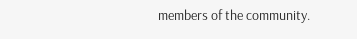members of the community.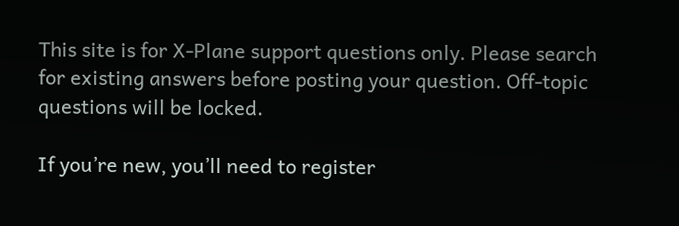This site is for X-Plane support questions only. Please search for existing answers before posting your question. Off-topic questions will be locked.

If you’re new, you’ll need to register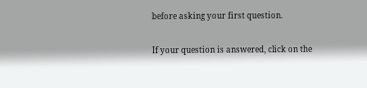before asking your first question.

If your question is answered, click on the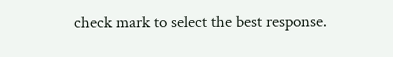check mark to select the best response.